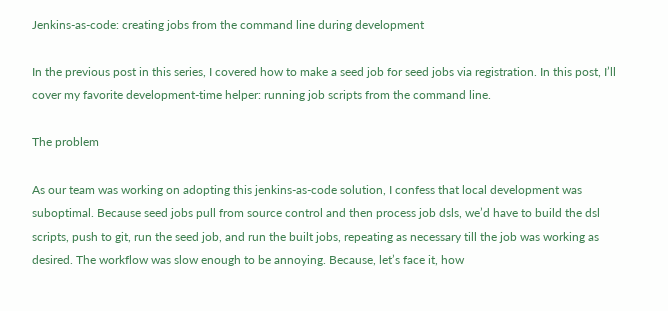Jenkins-as-code: creating jobs from the command line during development

In the previous post in this series, I covered how to make a seed job for seed jobs via registration. In this post, I’ll cover my favorite development-time helper: running job scripts from the command line.

The problem

As our team was working on adopting this jenkins-as-code solution, I confess that local development was suboptimal. Because seed jobs pull from source control and then process job dsls, we’d have to build the dsl scripts, push to git, run the seed job, and run the built jobs, repeating as necessary till the job was working as desired. The workflow was slow enough to be annoying. Because, let’s face it, how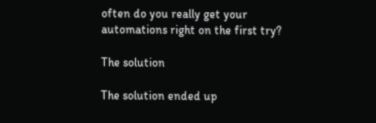often do you really get your automations right on the first try?

The solution

The solution ended up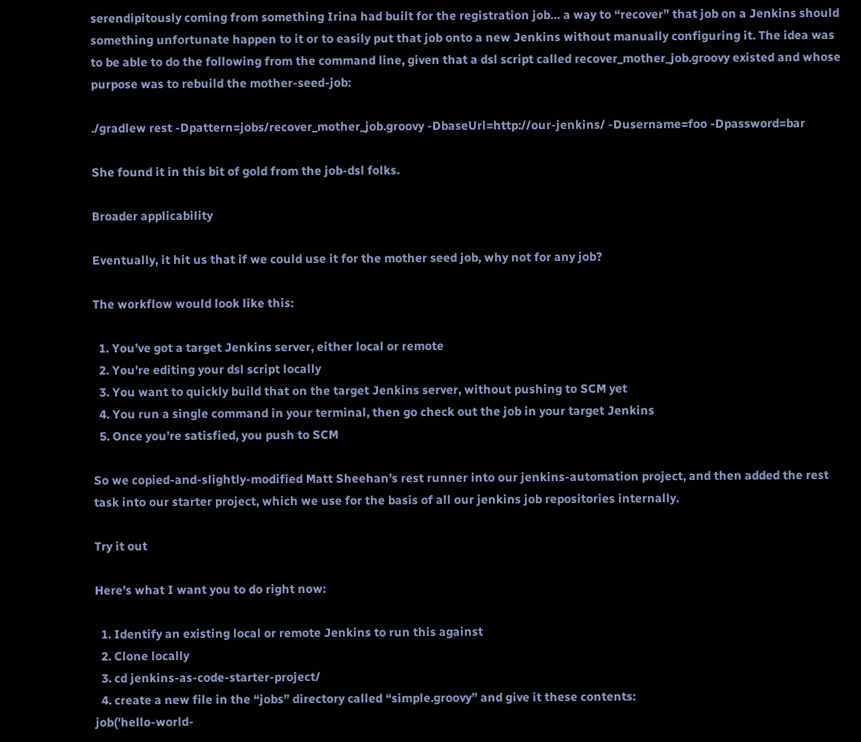serendipitously coming from something Irina had built for the registration job… a way to “recover” that job on a Jenkins should something unfortunate happen to it or to easily put that job onto a new Jenkins without manually configuring it. The idea was to be able to do the following from the command line, given that a dsl script called recover_mother_job.groovy existed and whose purpose was to rebuild the mother-seed-job:

./gradlew rest -Dpattern=jobs/recover_mother_job.groovy -DbaseUrl=http://our-jenkins/ -Dusername=foo -Dpassword=bar

She found it in this bit of gold from the job-dsl folks.

Broader applicability

Eventually, it hit us that if we could use it for the mother seed job, why not for any job?

The workflow would look like this:

  1. You’ve got a target Jenkins server, either local or remote
  2. You’re editing your dsl script locally
  3. You want to quickly build that on the target Jenkins server, without pushing to SCM yet
  4. You run a single command in your terminal, then go check out the job in your target Jenkins
  5. Once you’re satisfied, you push to SCM

So we copied-and-slightly-modified Matt Sheehan’s rest runner into our jenkins-automation project, and then added the rest task into our starter project, which we use for the basis of all our jenkins job repositories internally.

Try it out

Here’s what I want you to do right now:

  1. Identify an existing local or remote Jenkins to run this against
  2. Clone locally
  3. cd jenkins-as-code-starter-project/
  4. create a new file in the “jobs” directory called “simple.groovy” and give it these contents:
job('hello-world-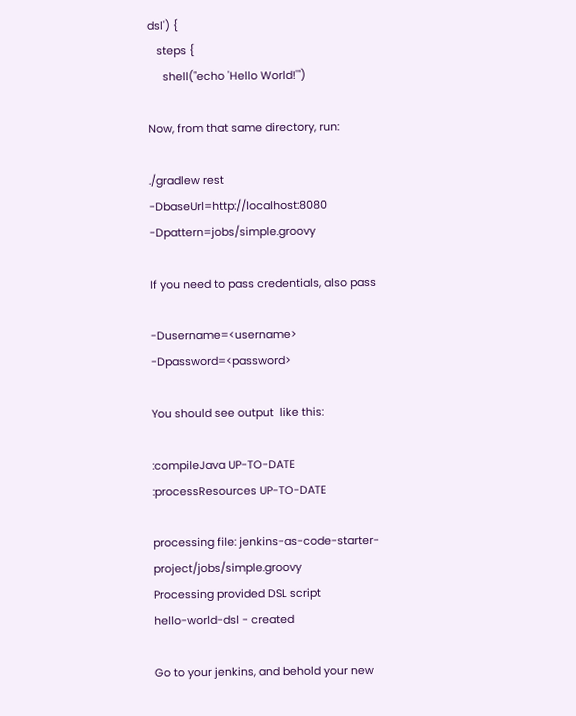dsl') {
   steps {
     shell("echo 'Hello World!'")

Now, from that same directory, run:

./gradlew rest -DbaseUrl=http://localhost:8080 -Dpattern=jobs/simple.groovy

If you need to pass credentials, also pass

-Dusername=<username> -Dpassword=<password>

You should see output  like this:

:compileJava UP-TO-DATE
:processResources UP-TO-DATE

processing file: jenkins-as-code-starter-project/jobs/simple.groovy
Processing provided DSL script
hello-world-dsl - created

Go to your jenkins, and behold your new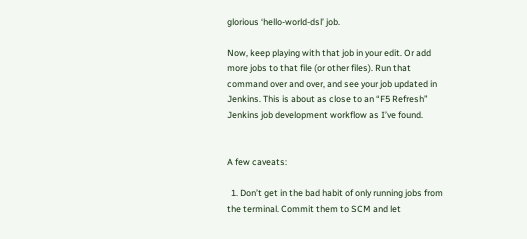glorious ‘hello-world-dsl’ job.

Now, keep playing with that job in your edit. Or add more jobs to that file (or other files). Run that command over and over, and see your job updated in Jenkins. This is about as close to an “F5 Refresh” Jenkins job development workflow as I’ve found.


A few caveats:

  1. Don’t get in the bad habit of only running jobs from the terminal. Commit them to SCM and let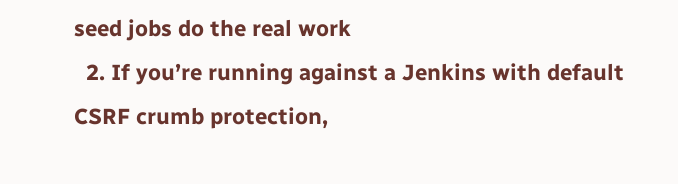seed jobs do the real work
  2. If you’re running against a Jenkins with default CSRF crumb protection,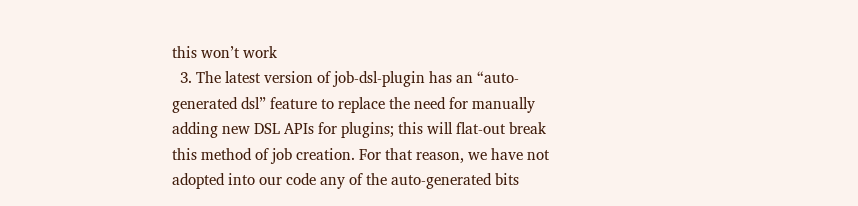this won’t work
  3. The latest version of job-dsl-plugin has an “auto-generated dsl” feature to replace the need for manually adding new DSL APIs for plugins; this will flat-out break this method of job creation. For that reason, we have not adopted into our code any of the auto-generated bits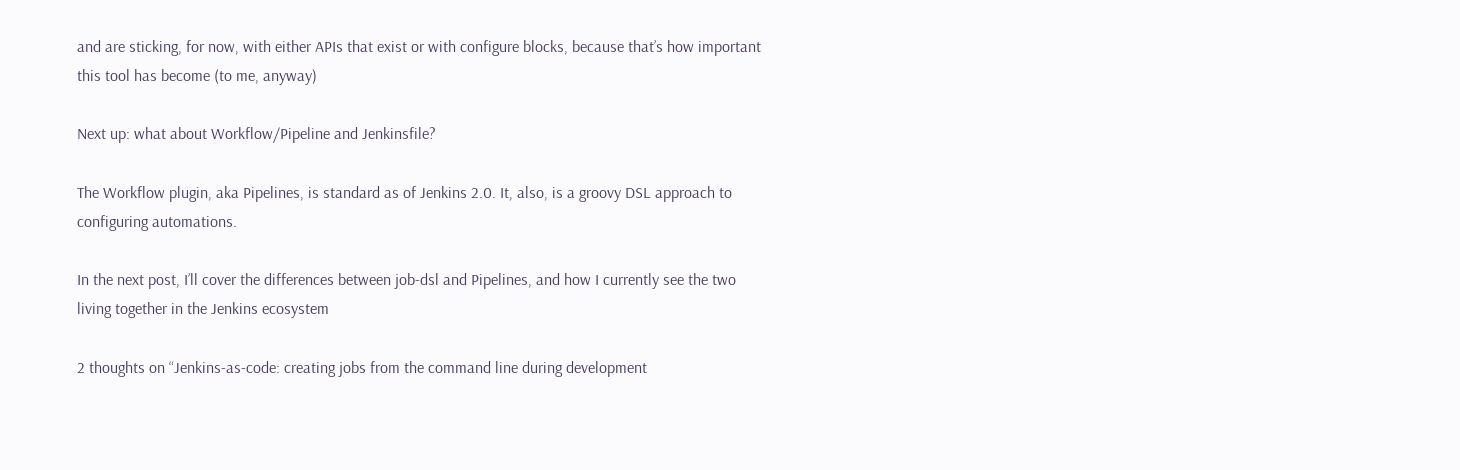and are sticking, for now, with either APIs that exist or with configure blocks, because that’s how important this tool has become (to me, anyway)

Next up: what about Workflow/Pipeline and Jenkinsfile?

The Workflow plugin, aka Pipelines, is standard as of Jenkins 2.0. It, also, is a groovy DSL approach to configuring automations.

In the next post, I’ll cover the differences between job-dsl and Pipelines, and how I currently see the two living together in the Jenkins ecosystem

2 thoughts on “Jenkins-as-code: creating jobs from the command line during development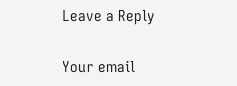Leave a Reply

Your email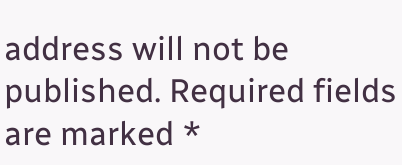address will not be published. Required fields are marked *